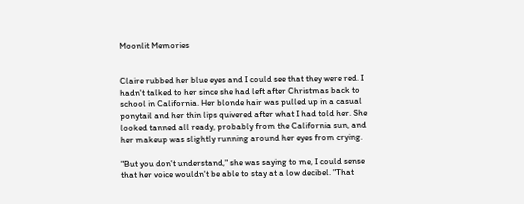Moonlit Memories


Claire rubbed her blue eyes and I could see that they were red. I hadn't talked to her since she had left after Christmas back to school in California. Her blonde hair was pulled up in a casual ponytail and her thin lips quivered after what I had told her. She looked tanned all ready, probably from the California sun, and her makeup was slightly running around her eyes from crying.

"But you don't understand," she was saying to me, I could sense that her voice wouldn't be able to stay at a low decibel. "That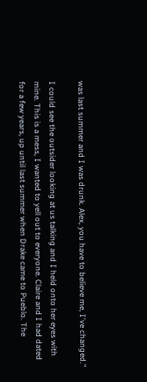was last summer and I was drunk. Alex, you have to believe me, I've changed."

I could see the outsider looking at us talking and I held onto her eyes with mine. This is a mess, I wanted to yell out to everyone. Claire and I had dated for a few years, up until last summer when Drake came to Pueblo. The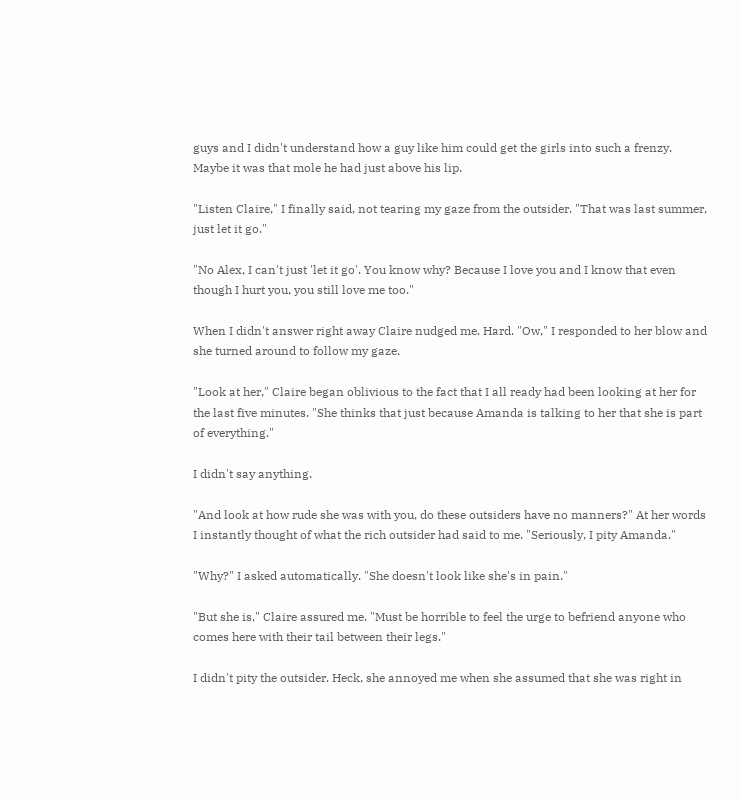guys and I didn't understand how a guy like him could get the girls into such a frenzy. Maybe it was that mole he had just above his lip.

"Listen Claire," I finally said, not tearing my gaze from the outsider. "That was last summer, just let it go."

"No Alex, I can't just 'let it go'. You know why? Because I love you and I know that even though I hurt you, you still love me too."

When I didn't answer right away Claire nudged me. Hard. "Ow," I responded to her blow and she turned around to follow my gaze.

"Look at her," Claire began oblivious to the fact that I all ready had been looking at her for the last five minutes. "She thinks that just because Amanda is talking to her that she is part of everything."

I didn't say anything.

"And look at how rude she was with you, do these outsiders have no manners?" At her words I instantly thought of what the rich outsider had said to me. "Seriously, I pity Amanda."

"Why?" I asked automatically. "She doesn't look like she's in pain."

"But she is," Claire assured me. "Must be horrible to feel the urge to befriend anyone who comes here with their tail between their legs."

I didn't pity the outsider. Heck, she annoyed me when she assumed that she was right in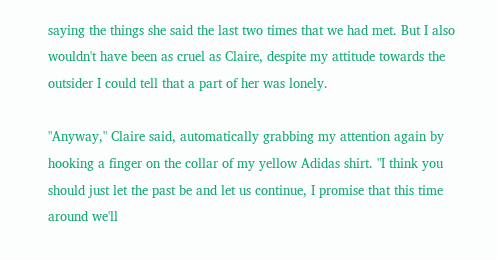saying the things she said the last two times that we had met. But I also wouldn't have been as cruel as Claire, despite my attitude towards the outsider I could tell that a part of her was lonely.

"Anyway," Claire said, automatically grabbing my attention again by hooking a finger on the collar of my yellow Adidas shirt. "I think you should just let the past be and let us continue, I promise that this time around we'll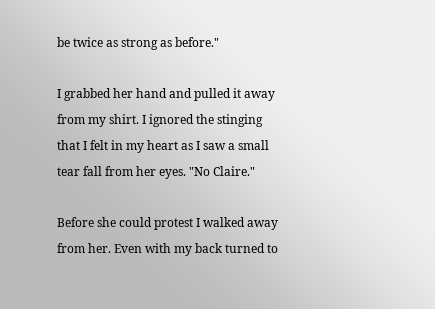be twice as strong as before."

I grabbed her hand and pulled it away from my shirt. I ignored the stinging that I felt in my heart as I saw a small tear fall from her eyes. "No Claire."

Before she could protest I walked away from her. Even with my back turned to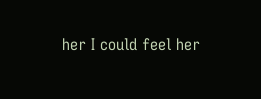her I could feel her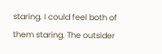staring. I could feel both of them staring. The outsider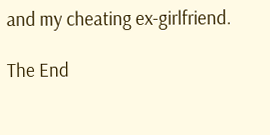and my cheating ex-girlfriend.

The End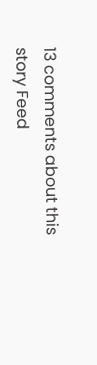13 comments about this story Feed